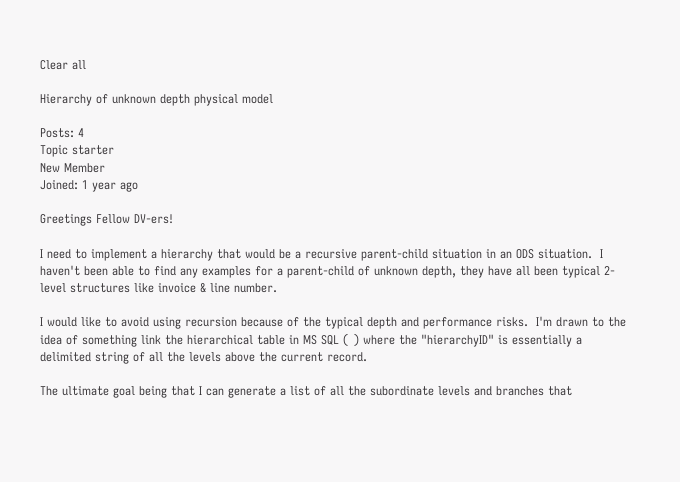Clear all

Hierarchy of unknown depth physical model

Posts: 4
Topic starter
New Member
Joined: 1 year ago

Greetings Fellow DV-ers!

I need to implement a hierarchy that would be a recursive parent-child situation in an ODS situation.  I haven't been able to find any examples for a parent-child of unknown depth, they have all been typical 2-level structures like invoice & line number.

I would like to avoid using recursion because of the typical depth and performance risks.  I'm drawn to the idea of something link the hierarchical table in MS SQL ( ) where the "hierarchyID" is essentially a delimited string of all the levels above the current record.

The ultimate goal being that I can generate a list of all the subordinate levels and branches that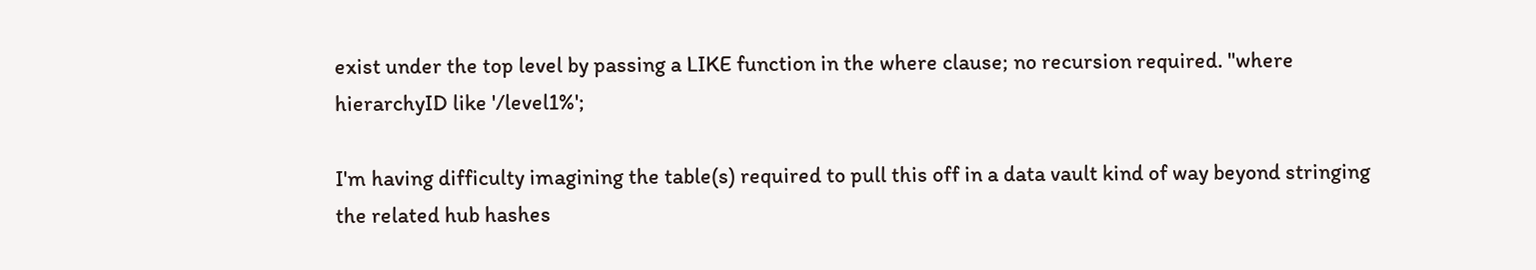exist under the top level by passing a LIKE function in the where clause; no recursion required. "where hierarchyID like '/level1%';

I'm having difficulty imagining the table(s) required to pull this off in a data vault kind of way beyond stringing the related hub hashes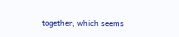together, which seems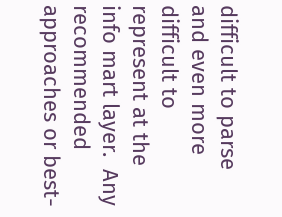difficult to parse and even more difficult to represent at the info mart layer.  Any recommended approaches or best-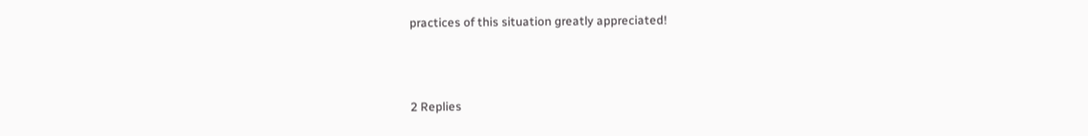practices of this situation greatly appreciated!



2 Replies